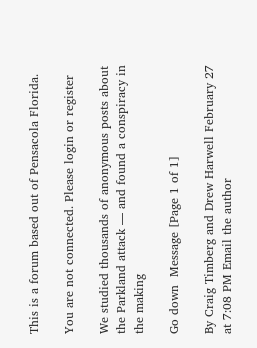This is a forum based out of Pensacola Florida.

You are not connected. Please login or register

We studied thousands of anonymous posts about the Parkland attack — and found a conspiracy in the making

Go down  Message [Page 1 of 1]

By Craig Timberg and Drew Harwell February 27 at 7:08 PM Email the author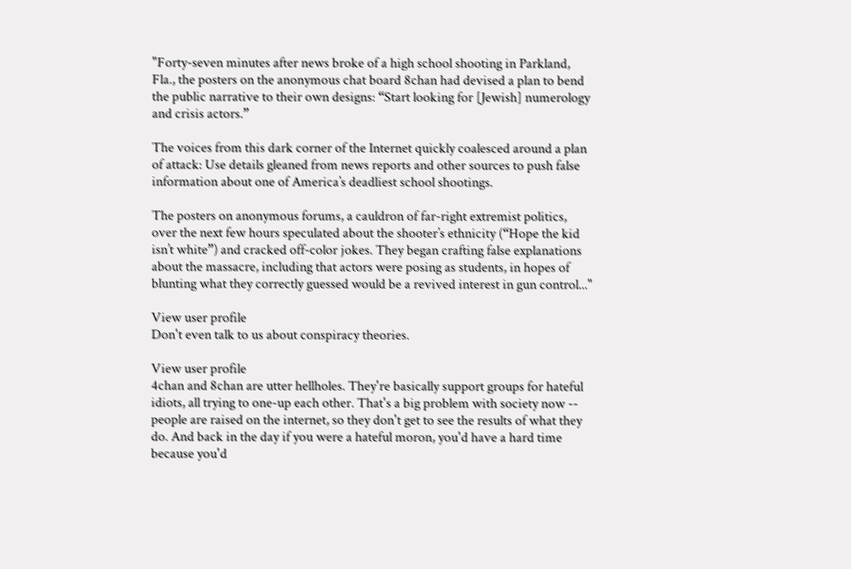"Forty-seven minutes after news broke of a high school shooting in Parkland, Fla., the posters on the anonymous chat board 8chan had devised a plan to bend the public narrative to their own designs: “Start looking for [Jewish] numerology and crisis actors.”

The voices from this dark corner of the Internet quickly coalesced around a plan of attack: Use details gleaned from news reports and other sources to push false information about one of America’s deadliest school shootings.

The posters on anonymous forums, a cauldron of far-right extremist politics, over the next few hours speculated about the shooter’s ethnicity (“Hope the kid isn’t white”) and cracked off-color jokes. They began crafting false explanations about the massacre, including that actors were posing as students, in hopes of blunting what they correctly guessed would be a revived interest in gun control..."

View user profile
Don't even talk to us about conspiracy theories.

View user profile
4chan and 8chan are utter hellholes. They're basically support groups for hateful idiots, all trying to one-up each other. That's a big problem with society now -- people are raised on the internet, so they don't get to see the results of what they do. And back in the day if you were a hateful moron, you'd have a hard time because you'd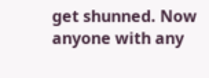get shunned. Now anyone with any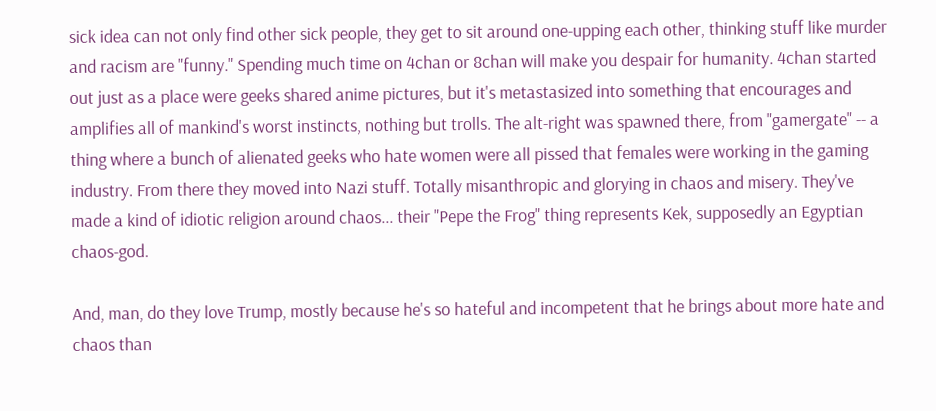sick idea can not only find other sick people, they get to sit around one-upping each other, thinking stuff like murder and racism are "funny." Spending much time on 4chan or 8chan will make you despair for humanity. 4chan started out just as a place were geeks shared anime pictures, but it's metastasized into something that encourages and amplifies all of mankind's worst instincts, nothing but trolls. The alt-right was spawned there, from "gamergate" -- a thing where a bunch of alienated geeks who hate women were all pissed that females were working in the gaming industry. From there they moved into Nazi stuff. Totally misanthropic and glorying in chaos and misery. They've made a kind of idiotic religion around chaos... their "Pepe the Frog" thing represents Kek, supposedly an Egyptian chaos-god.

And, man, do they love Trump, mostly because he's so hateful and incompetent that he brings about more hate and chaos than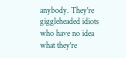anybody. They're giggleheaded idiots who have no idea what they're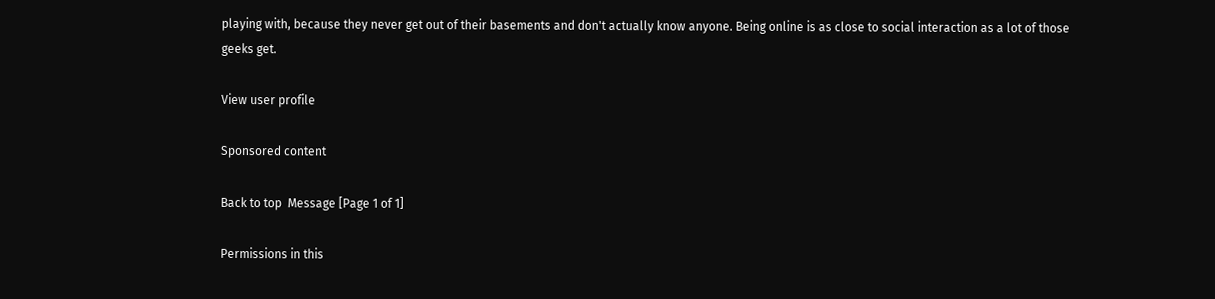playing with, because they never get out of their basements and don't actually know anyone. Being online is as close to social interaction as a lot of those geeks get.

View user profile

Sponsored content

Back to top  Message [Page 1 of 1]

Permissions in this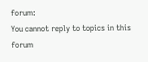forum:
You cannot reply to topics in this forum